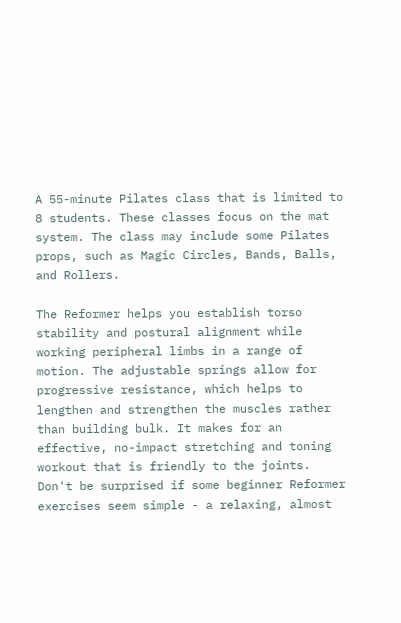A 55-minute Pilates class that is limited to 8 students. These classes focus on the mat system. The class may include some Pilates props, such as Magic Circles, Bands, Balls, and Rollers.

The Reformer helps you establish torso stability and postural alignment while working peripheral limbs in a range of motion. The adjustable springs allow for progressive resistance, which helps to lengthen and strengthen the muscles rather than building bulk. It makes for an effective, no-impact stretching and toning workout that is friendly to the joints. Don't be surprised if some beginner Reformer exercises seem simple - a relaxing, almost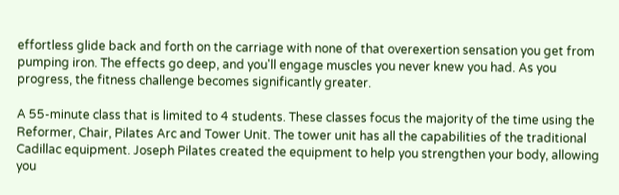effortless glide back and forth on the carriage with none of that overexertion sensation you get from pumping iron. The effects go deep, and you'll engage muscles you never knew you had. As you progress, the fitness challenge becomes significantly greater.

A 55-minute class that is limited to 4 students. These classes focus the majority of the time using the Reformer, Chair, Pilates Arc and Tower Unit. The tower unit has all the capabilities of the traditional Cadillac equipment. Joseph Pilates created the equipment to help you strengthen your body, allowing you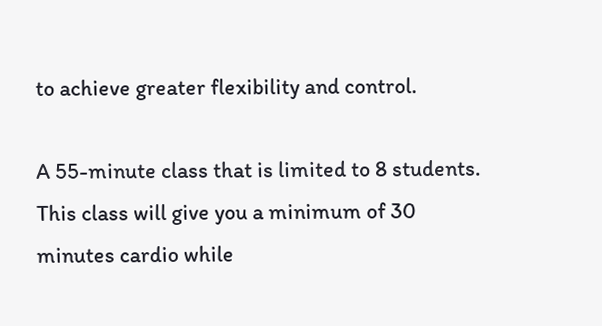to achieve greater flexibility and control.

A 55-minute class that is limited to 8 students. This class will give you a minimum of 30 minutes cardio while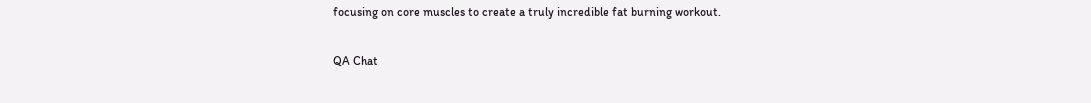focusing on core muscles to create a truly incredible fat burning workout.

QA Chat